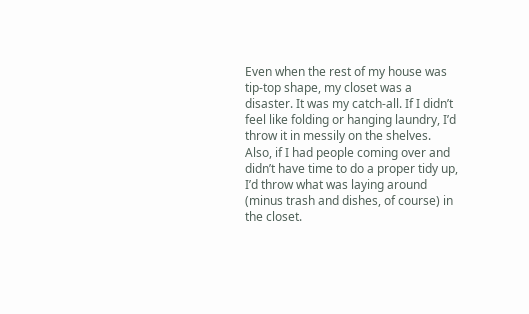Even when the rest of my house was tip-top shape, my closet was a disaster. It was my catch-all. If I didn’t feel like folding or hanging laundry, I’d throw it in messily on the shelves. Also, if I had people coming over and didn’t have time to do a proper tidy up, I’d throw what was laying around (minus trash and dishes, of course) in the closet.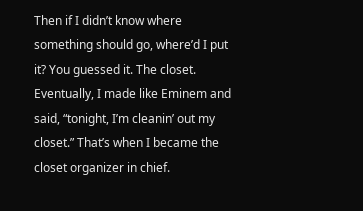Then if I didn’t know where something should go, where’d I put it? You guessed it. The closet. Eventually, I made like Eminem and said, “tonight, I’m cleanin’ out my closet.” That’s when I became the closet organizer in chief.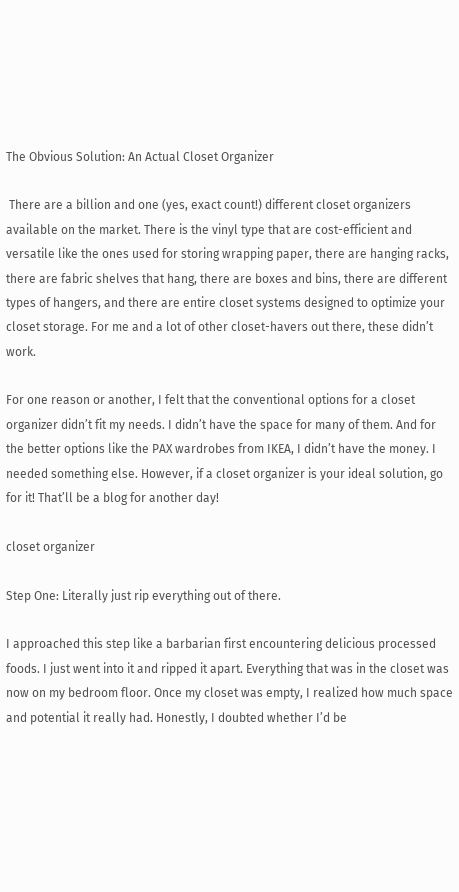The Obvious Solution: An Actual Closet Organizer

 There are a billion and one (yes, exact count!) different closet organizers available on the market. There is the vinyl type that are cost-efficient and versatile like the ones used for storing wrapping paper, there are hanging racks, there are fabric shelves that hang, there are boxes and bins, there are different types of hangers, and there are entire closet systems designed to optimize your closet storage. For me and a lot of other closet-havers out there, these didn’t work.

For one reason or another, I felt that the conventional options for a closet organizer didn’t fit my needs. I didn’t have the space for many of them. And for the better options like the PAX wardrobes from IKEA, I didn’t have the money. I needed something else. However, if a closet organizer is your ideal solution, go for it! That’ll be a blog for another day!

closet organizer

Step One: Literally just rip everything out of there.

I approached this step like a barbarian first encountering delicious processed foods. I just went into it and ripped it apart. Everything that was in the closet was now on my bedroom floor. Once my closet was empty, I realized how much space and potential it really had. Honestly, I doubted whether I’d be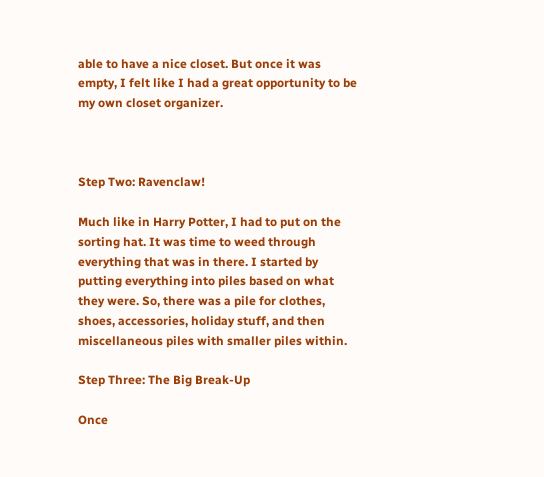able to have a nice closet. But once it was empty, I felt like I had a great opportunity to be my own closet organizer.



Step Two: Ravenclaw!

Much like in Harry Potter, I had to put on the sorting hat. It was time to weed through everything that was in there. I started by putting everything into piles based on what they were. So, there was a pile for clothes, shoes, accessories, holiday stuff, and then miscellaneous piles with smaller piles within.

Step Three: The Big Break-Up

Once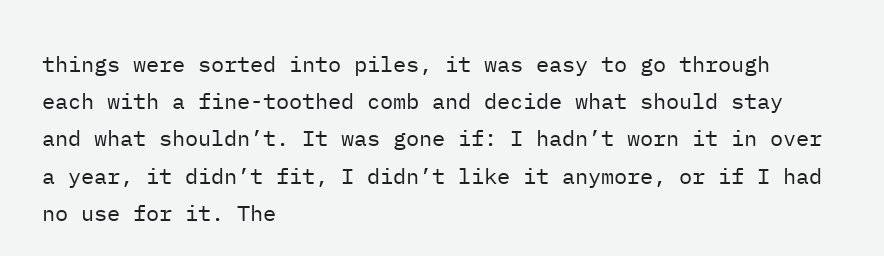things were sorted into piles, it was easy to go through each with a fine-toothed comb and decide what should stay and what shouldn’t. It was gone if: I hadn’t worn it in over a year, it didn’t fit, I didn’t like it anymore, or if I had no use for it. The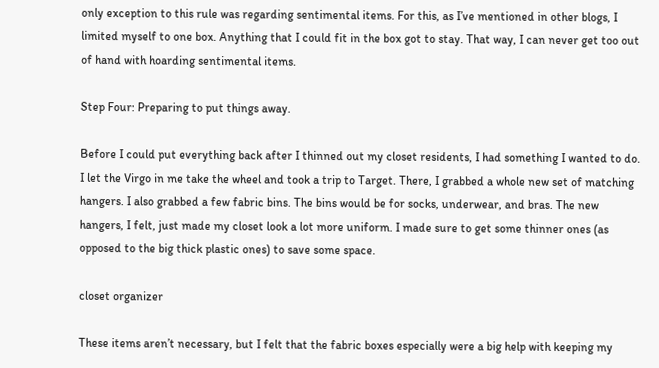only exception to this rule was regarding sentimental items. For this, as I’ve mentioned in other blogs, I limited myself to one box. Anything that I could fit in the box got to stay. That way, I can never get too out of hand with hoarding sentimental items.

Step Four: Preparing to put things away.

Before I could put everything back after I thinned out my closet residents, I had something I wanted to do. I let the Virgo in me take the wheel and took a trip to Target. There, I grabbed a whole new set of matching hangers. I also grabbed a few fabric bins. The bins would be for socks, underwear, and bras. The new hangers, I felt, just made my closet look a lot more uniform. I made sure to get some thinner ones (as opposed to the big thick plastic ones) to save some space.

closet organizer

These items aren’t necessary, but I felt that the fabric boxes especially were a big help with keeping my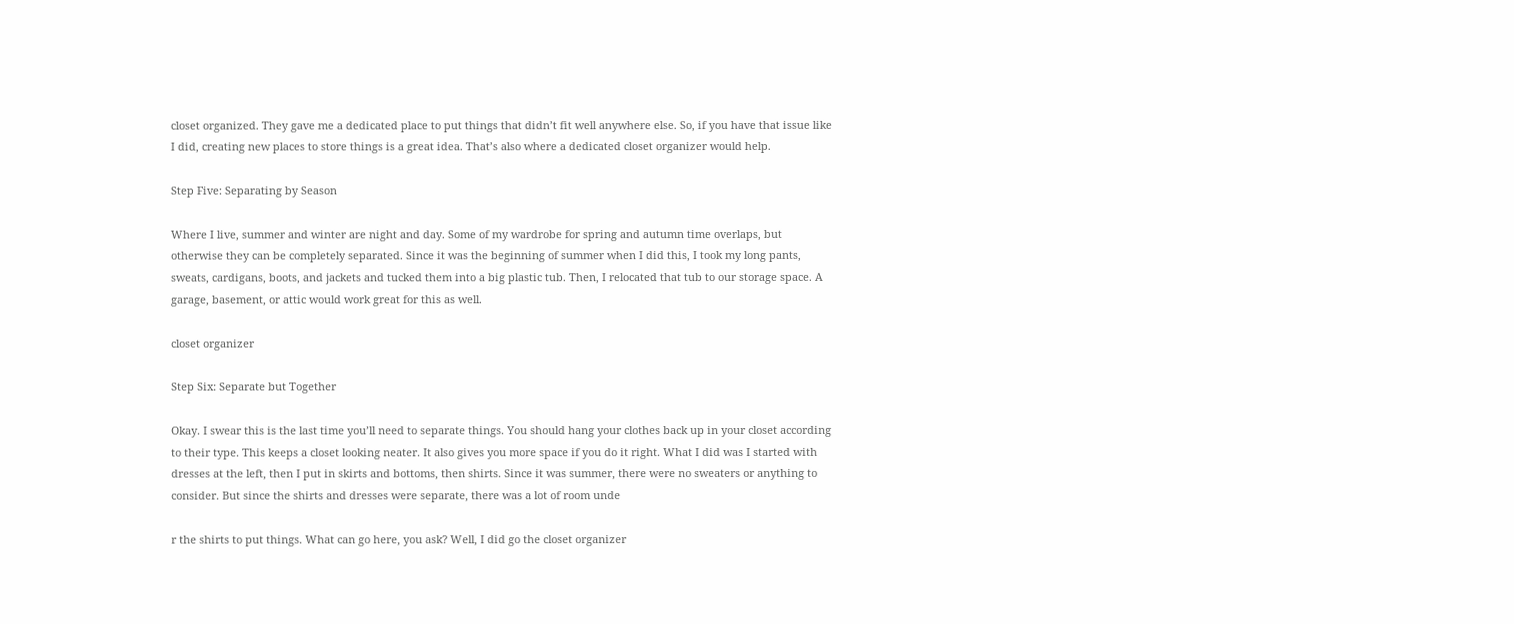closet organized. They gave me a dedicated place to put things that didn’t fit well anywhere else. So, if you have that issue like I did, creating new places to store things is a great idea. That’s also where a dedicated closet organizer would help.

Step Five: Separating by Season

Where I live, summer and winter are night and day. Some of my wardrobe for spring and autumn time overlaps, but otherwise they can be completely separated. Since it was the beginning of summer when I did this, I took my long pants, sweats, cardigans, boots, and jackets and tucked them into a big plastic tub. Then, I relocated that tub to our storage space. A garage, basement, or attic would work great for this as well.

closet organizer

Step Six: Separate but Together

Okay. I swear this is the last time you’ll need to separate things. You should hang your clothes back up in your closet according to their type. This keeps a closet looking neater. It also gives you more space if you do it right. What I did was I started with dresses at the left, then I put in skirts and bottoms, then shirts. Since it was summer, there were no sweaters or anything to consider. But since the shirts and dresses were separate, there was a lot of room unde

r the shirts to put things. What can go here, you ask? Well, I did go the closet organizer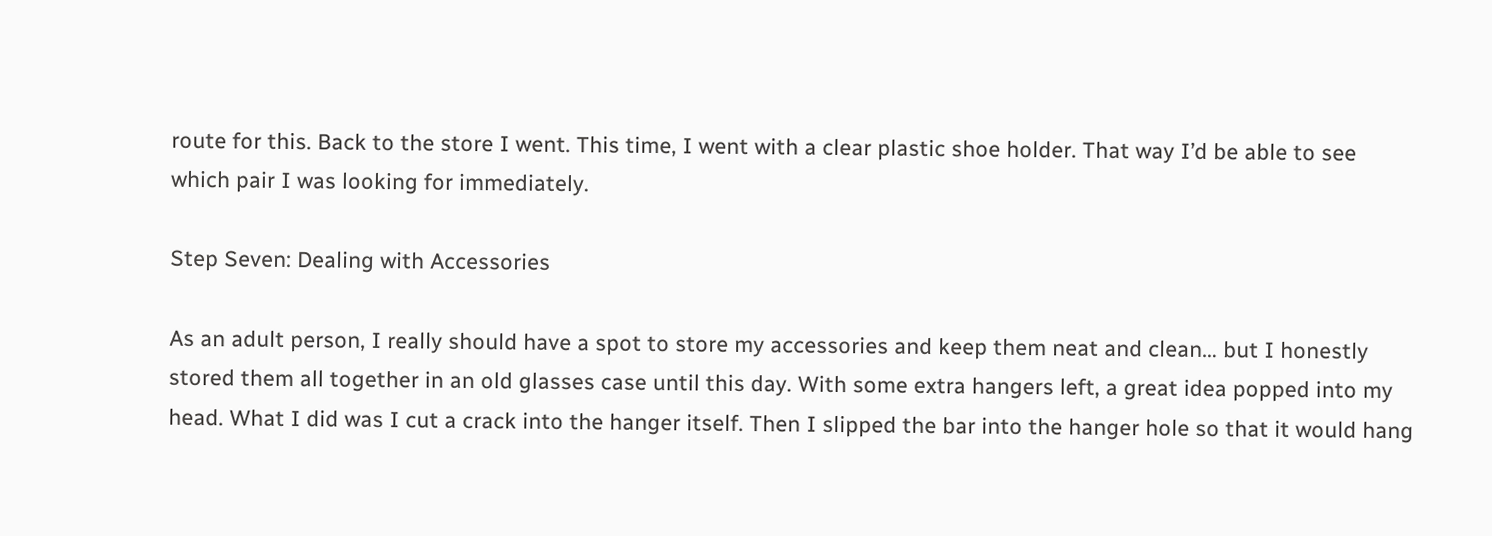route for this. Back to the store I went. This time, I went with a clear plastic shoe holder. That way I’d be able to see which pair I was looking for immediately.

Step Seven: Dealing with Accessories

As an adult person, I really should have a spot to store my accessories and keep them neat and clean… but I honestly stored them all together in an old glasses case until this day. With some extra hangers left, a great idea popped into my head. What I did was I cut a crack into the hanger itself. Then I slipped the bar into the hanger hole so that it would hang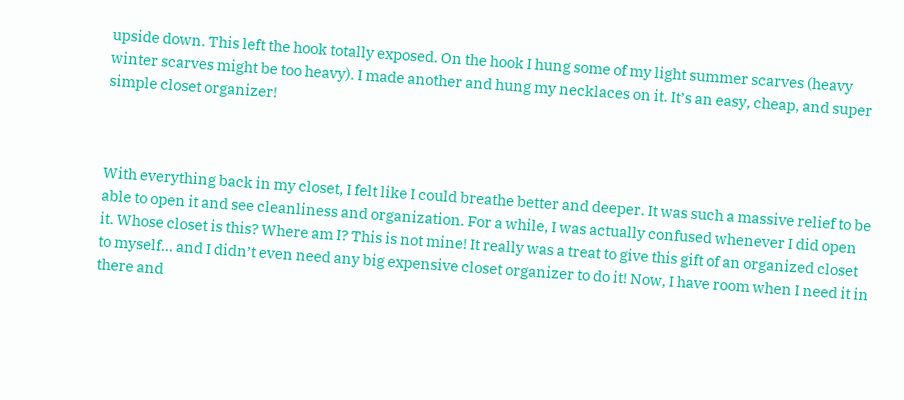upside down. This left the hook totally exposed. On the hook I hung some of my light summer scarves (heavy winter scarves might be too heavy). I made another and hung my necklaces on it. It’s an easy, cheap, and super simple closet organizer!



With everything back in my closet, I felt like I could breathe better and deeper. It was such a massive relief to be able to open it and see cleanliness and organization. For a while, I was actually confused whenever I did open it. Whose closet is this? Where am I? This is not mine! It really was a treat to give this gift of an organized closet to myself… and I didn’t even need any big expensive closet organizer to do it! Now, I have room when I need it in there and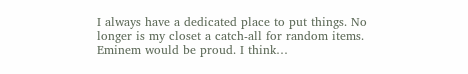I always have a dedicated place to put things. No longer is my closet a catch-all for random items. Eminem would be proud. I think…